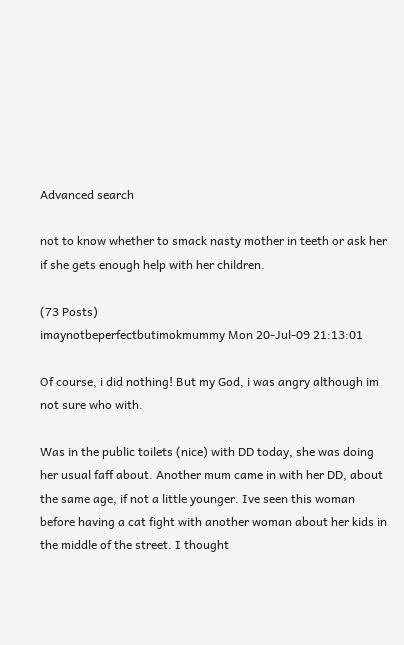Advanced search

not to know whether to smack nasty mother in teeth or ask her if she gets enough help with her children.

(73 Posts)
imaynotbeperfectbutimokmummy Mon 20-Jul-09 21:13:01

Of course, i did nothing! But my God, i was angry although im not sure who with.

Was in the public toilets (nice) with DD today, she was doing her usual faff about. Another mum came in with her DD, about the same age, if not a little younger. Ive seen this woman before having a cat fight with another woman about her kids in the middle of the street. I thought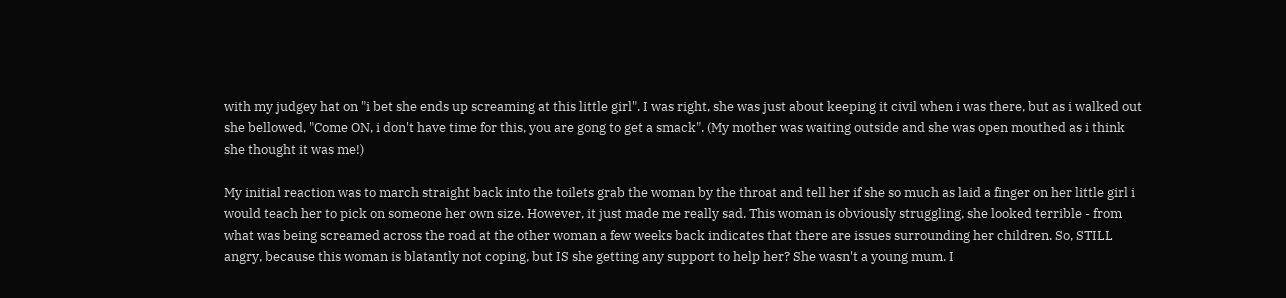with my judgey hat on "i bet she ends up screaming at this little girl". I was right, she was just about keeping it civil when i was there, but as i walked out she bellowed, "Come ON, i don't have time for this, you are gong to get a smack". (My mother was waiting outside and she was open mouthed as i think she thought it was me!)

My initial reaction was to march straight back into the toilets grab the woman by the throat and tell her if she so much as laid a finger on her little girl i would teach her to pick on someone her own size. However, it just made me really sad. This woman is obviously struggling, she looked terrible - from what was being screamed across the road at the other woman a few weeks back indicates that there are issues surrounding her children. So, STILL angry, because this woman is blatantly not coping, but IS she getting any support to help her? She wasn't a young mum. I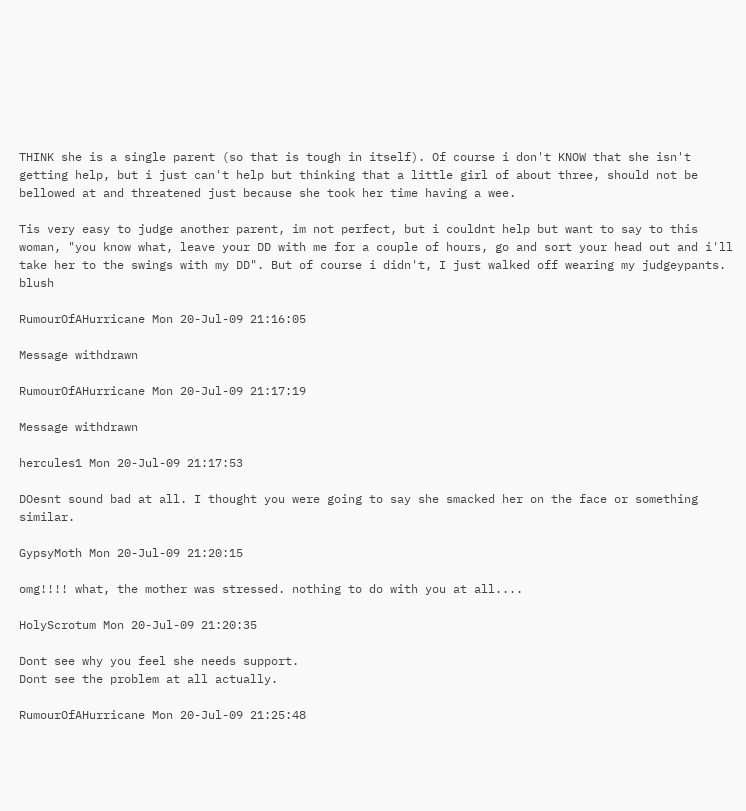THINK she is a single parent (so that is tough in itself). Of course i don't KNOW that she isn't getting help, but i just can't help but thinking that a little girl of about three, should not be bellowed at and threatened just because she took her time having a wee.

Tis very easy to judge another parent, im not perfect, but i couldnt help but want to say to this woman, "you know what, leave your DD with me for a couple of hours, go and sort your head out and i'll take her to the swings with my DD". But of course i didn't, I just walked off wearing my judgeypants. blush

RumourOfAHurricane Mon 20-Jul-09 21:16:05

Message withdrawn

RumourOfAHurricane Mon 20-Jul-09 21:17:19

Message withdrawn

hercules1 Mon 20-Jul-09 21:17:53

DOesnt sound bad at all. I thought you were going to say she smacked her on the face or something similar.

GypsyMoth Mon 20-Jul-09 21:20:15

omg!!!! what, the mother was stressed. nothing to do with you at all....

HolyScrotum Mon 20-Jul-09 21:20:35

Dont see why you feel she needs support.
Dont see the problem at all actually.

RumourOfAHurricane Mon 20-Jul-09 21:25:48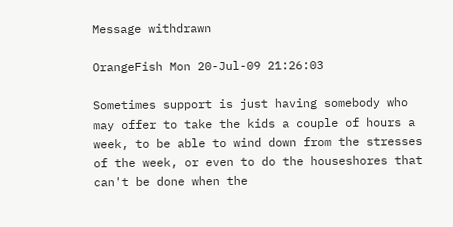Message withdrawn

OrangeFish Mon 20-Jul-09 21:26:03

Sometimes support is just having somebody who may offer to take the kids a couple of hours a week, to be able to wind down from the stresses of the week, or even to do the houseshores that can't be done when the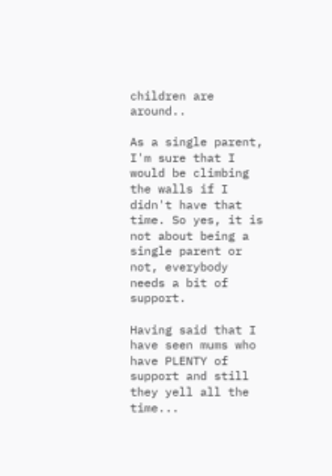children are around..

As a single parent, I'm sure that I would be climbing the walls if I didn't have that time. So yes, it is not about being a single parent or not, everybody needs a bit of support.

Having said that I have seen mums who have PLENTY of support and still they yell all the time...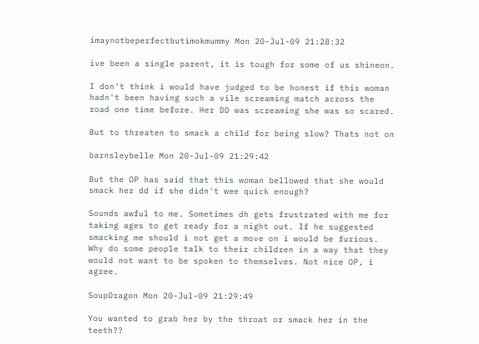imaynotbeperfectbutimokmummy Mon 20-Jul-09 21:28:32

ive been a single parent, it is tough for some of us shineon.

I don't think i would have judged to be honest if this woman hadn't been having such a vile screaming match across the road one time before. Her DD was screaming she was so scared.

But to threaten to smack a child for being slow? Thats not on

barnsleybelle Mon 20-Jul-09 21:29:42

But the OP has said that this woman bellowed that she would smack her dd if she didn't wee quick enough?

Sounds awful to me. Sometimes dh gets frustrated with me for taking ages to get ready for a night out. If he suggested smacking me should i not get a move on i would be furious. Why do some people talk to their children in a way that they would not want to be spoken to themselves. Not nice OP, i agree.

SoupDragon Mon 20-Jul-09 21:29:49

You wanted to grab her by the throat or smack her in the teeth??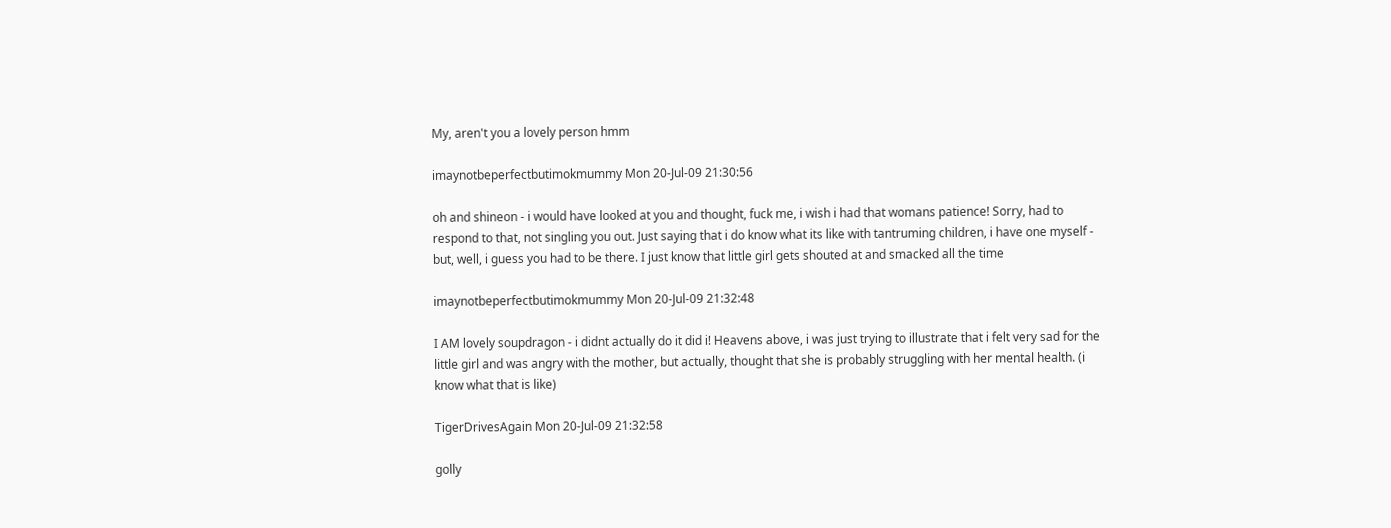My, aren't you a lovely person hmm

imaynotbeperfectbutimokmummy Mon 20-Jul-09 21:30:56

oh and shineon - i would have looked at you and thought, fuck me, i wish i had that womans patience! Sorry, had to respond to that, not singling you out. Just saying that i do know what its like with tantruming children, i have one myself - but, well, i guess you had to be there. I just know that little girl gets shouted at and smacked all the time

imaynotbeperfectbutimokmummy Mon 20-Jul-09 21:32:48

I AM lovely soupdragon - i didnt actually do it did i! Heavens above, i was just trying to illustrate that i felt very sad for the little girl and was angry with the mother, but actually, thought that she is probably struggling with her mental health. (i know what that is like)

TigerDrivesAgain Mon 20-Jul-09 21:32:58

golly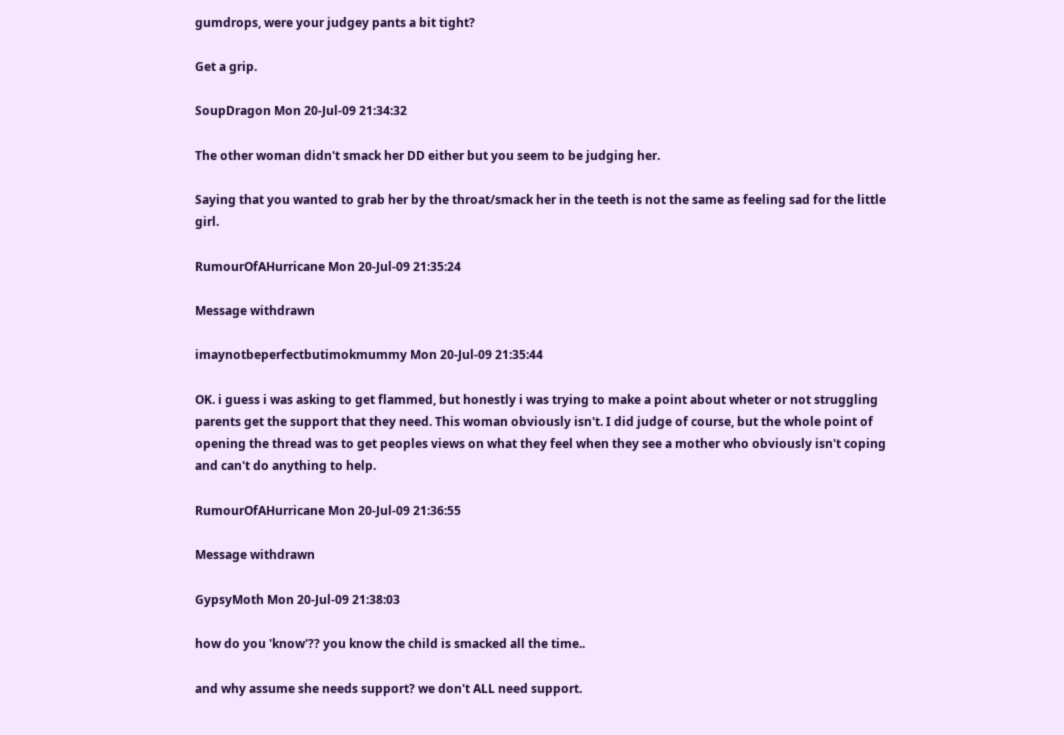gumdrops, were your judgey pants a bit tight?

Get a grip.

SoupDragon Mon 20-Jul-09 21:34:32

The other woman didn't smack her DD either but you seem to be judging her.

Saying that you wanted to grab her by the throat/smack her in the teeth is not the same as feeling sad for the little girl.

RumourOfAHurricane Mon 20-Jul-09 21:35:24

Message withdrawn

imaynotbeperfectbutimokmummy Mon 20-Jul-09 21:35:44

OK. i guess i was asking to get flammed, but honestly i was trying to make a point about wheter or not struggling parents get the support that they need. This woman obviously isn't. I did judge of course, but the whole point of opening the thread was to get peoples views on what they feel when they see a mother who obviously isn't coping and can't do anything to help.

RumourOfAHurricane Mon 20-Jul-09 21:36:55

Message withdrawn

GypsyMoth Mon 20-Jul-09 21:38:03

how do you 'know'?? you know the child is smacked all the time..

and why assume she needs support? we don't ALL need support.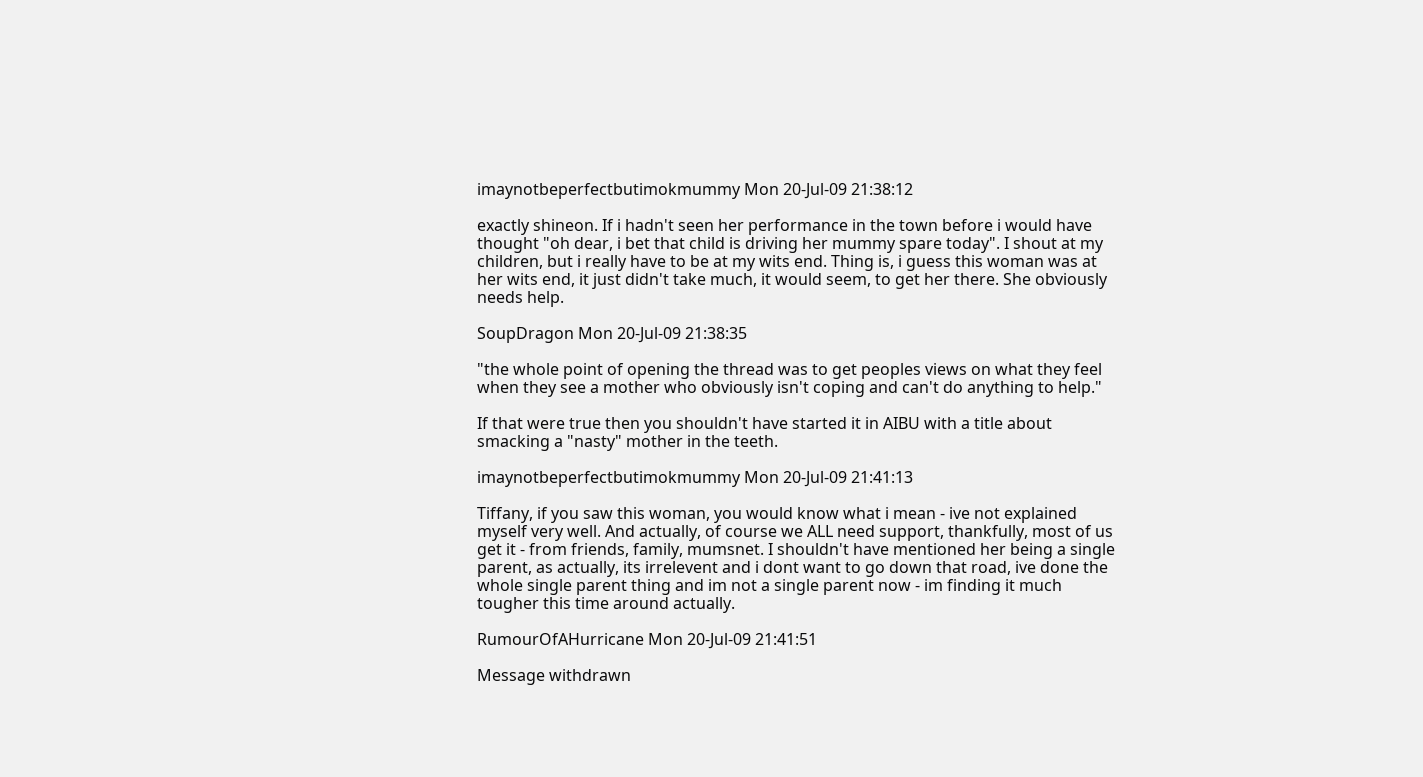imaynotbeperfectbutimokmummy Mon 20-Jul-09 21:38:12

exactly shineon. If i hadn't seen her performance in the town before i would have thought "oh dear, i bet that child is driving her mummy spare today". I shout at my children, but i really have to be at my wits end. Thing is, i guess this woman was at her wits end, it just didn't take much, it would seem, to get her there. She obviously needs help.

SoupDragon Mon 20-Jul-09 21:38:35

"the whole point of opening the thread was to get peoples views on what they feel when they see a mother who obviously isn't coping and can't do anything to help."

If that were true then you shouldn't have started it in AIBU with a title about smacking a "nasty" mother in the teeth.

imaynotbeperfectbutimokmummy Mon 20-Jul-09 21:41:13

Tiffany, if you saw this woman, you would know what i mean - ive not explained myself very well. And actually, of course we ALL need support, thankfully, most of us get it - from friends, family, mumsnet. I shouldn't have mentioned her being a single parent, as actually, its irrelevent and i dont want to go down that road, ive done the whole single parent thing and im not a single parent now - im finding it much tougher this time around actually.

RumourOfAHurricane Mon 20-Jul-09 21:41:51

Message withdrawn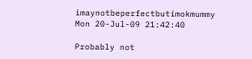imaynotbeperfectbutimokmummy Mon 20-Jul-09 21:42:40

Probably not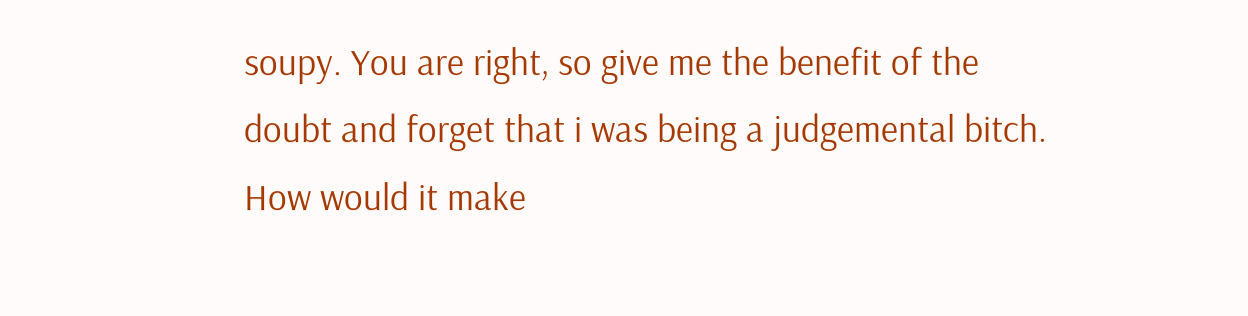soupy. You are right, so give me the benefit of the doubt and forget that i was being a judgemental bitch. How would it make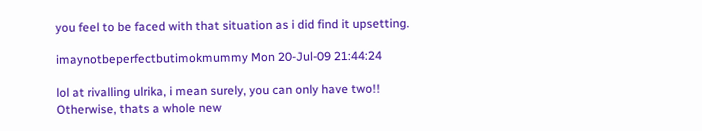you feel to be faced with that situation as i did find it upsetting.

imaynotbeperfectbutimokmummy Mon 20-Jul-09 21:44:24

lol at rivalling ulrika, i mean surely, you can only have two!! Otherwise, thats a whole new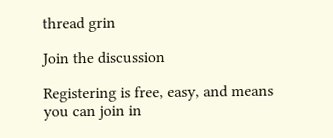thread grin

Join the discussion

Registering is free, easy, and means you can join in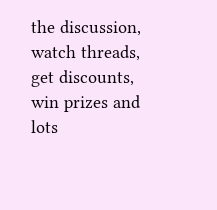the discussion, watch threads, get discounts, win prizes and lots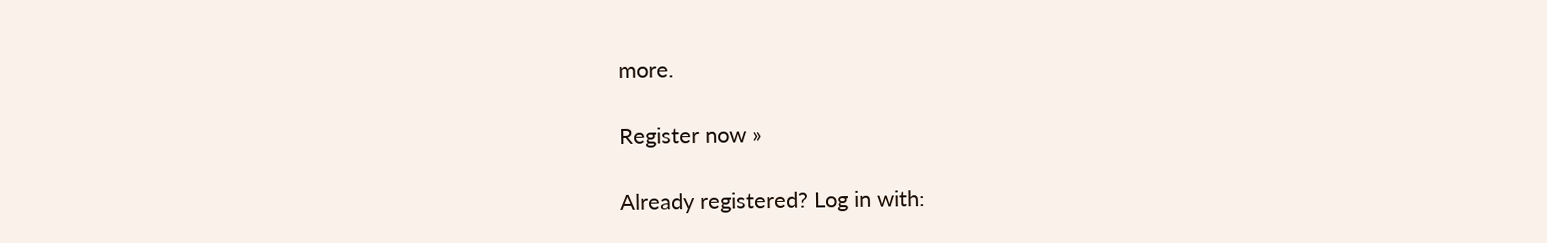more.

Register now »

Already registered? Log in with: